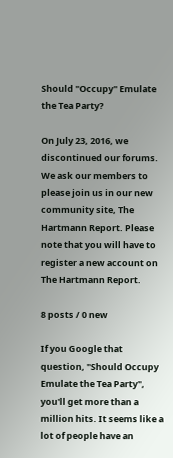Should "Occupy" Emulate the Tea Party?

On July 23, 2016, we discontinued our forums. We ask our members to please join us in our new community site, The Hartmann Report. Please note that you will have to register a new account on The Hartmann Report.

8 posts / 0 new

If you Google that question, "Should Occupy Emulate the Tea Party", you'll get more than a million hits. It seems like a lot of people have an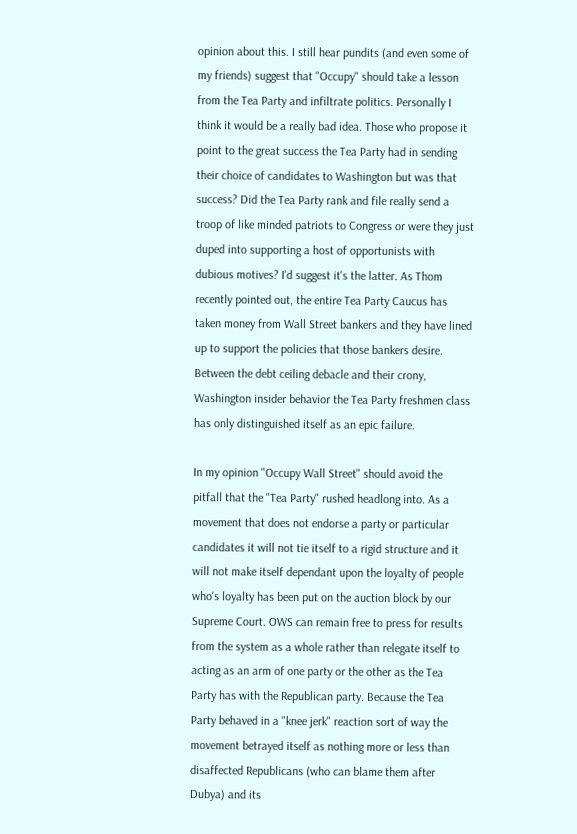opinion about this. I still hear pundits (and even some of my friends) suggest that "Occupy" should take a lesson from the Tea Party and infiltrate politics. Personally I think it would be a really bad idea. Those who propose it point to the great success the Tea Party had in sending their choice of candidates to Washington but was that success? Did the Tea Party rank and file really send a troop of like minded patriots to Congress or were they just duped into supporting a host of opportunists with dubious motives? I'd suggest it's the latter. As Thom recently pointed out, the entire Tea Party Caucus has taken money from Wall Street bankers and they have lined up to support the policies that those bankers desire. Between the debt ceiling debacle and their crony, Washington insider behavior the Tea Party freshmen class has only distinguished itself as an epic failure.

In my opinion "Occupy Wall Street" should avoid the pitfall that the "Tea Party" rushed headlong into. As a movement that does not endorse a party or particular candidates it will not tie itself to a rigid structure and it will not make itself dependant upon the loyalty of people who's loyalty has been put on the auction block by our Supreme Court. OWS can remain free to press for results from the system as a whole rather than relegate itself to acting as an arm of one party or the other as the Tea Party has with the Republican party. Because the Tea Party behaved in a "knee jerk" reaction sort of way the movement betrayed itself as nothing more or less than disaffected Republicans (who can blame them after Dubya) and its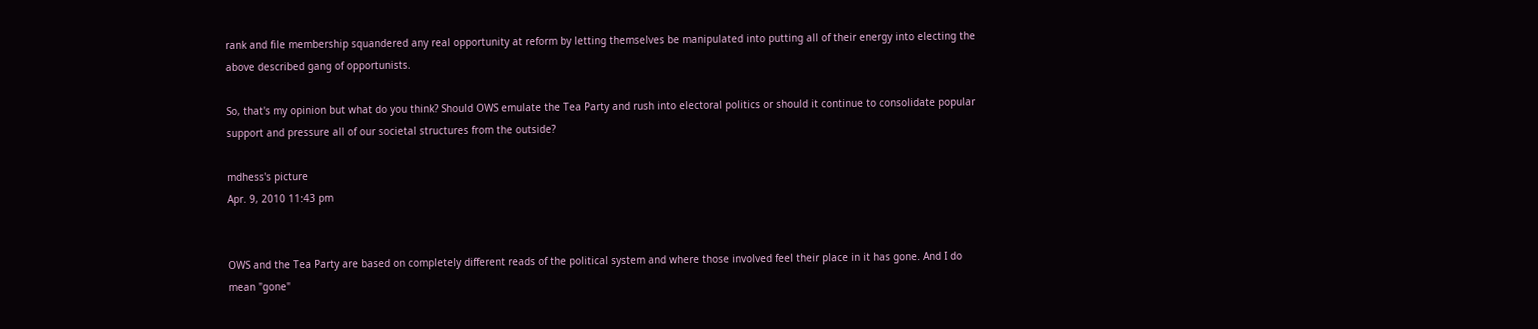rank and file membership squandered any real opportunity at reform by letting themselves be manipulated into putting all of their energy into electing the above described gang of opportunists.

So, that's my opinion but what do you think? Should OWS emulate the Tea Party and rush into electoral politics or should it continue to consolidate popular support and pressure all of our societal structures from the outside?

mdhess's picture
Apr. 9, 2010 11:43 pm


OWS and the Tea Party are based on completely different reads of the political system and where those involved feel their place in it has gone. And I do mean "gone"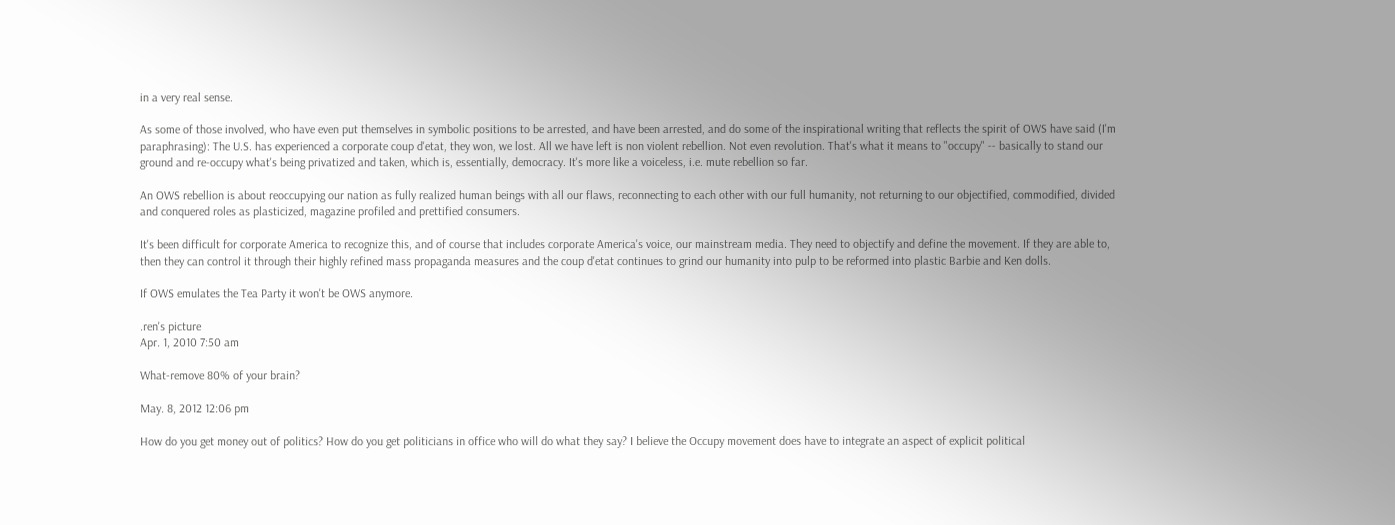in a very real sense.

As some of those involved, who have even put themselves in symbolic positions to be arrested, and have been arrested, and do some of the inspirational writing that reflects the spirit of OWS have said (I'm paraphrasing): The U.S. has experienced a corporate coup d'etat, they won, we lost. All we have left is non violent rebellion. Not even revolution. That's what it means to "occupy" -- basically to stand our ground and re-occupy what's being privatized and taken, which is, essentially, democracy. It's more like a voiceless, i.e. mute rebellion so far.

An OWS rebellion is about reoccupying our nation as fully realized human beings with all our flaws, reconnecting to each other with our full humanity, not returning to our objectified, commodified, divided and conquered roles as plasticized, magazine profiled and prettified consumers.

It's been difficult for corporate America to recognize this, and of course that includes corporate America's voice, our mainstream media. They need to objectify and define the movement. If they are able to, then they can control it through their highly refined mass propaganda measures and the coup d'etat continues to grind our humanity into pulp to be reformed into plastic Barbie and Ken dolls.

If OWS emulates the Tea Party it won't be OWS anymore.

.ren's picture
Apr. 1, 2010 7:50 am

What-remove 80% of your brain?

May. 8, 2012 12:06 pm

How do you get money out of politics? How do you get politicians in office who will do what they say? I believe the Occupy movement does have to integrate an aspect of explicit political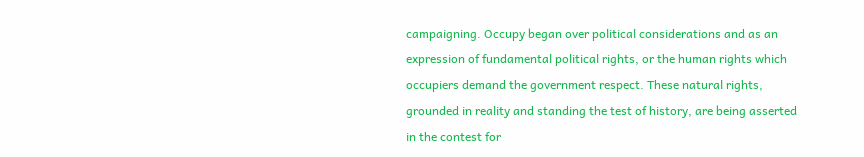campaigning. Occupy began over political considerations and as an expression of fundamental political rights, or the human rights which occupiers demand the government respect. These natural rights, grounded in reality and standing the test of history, are being asserted in the contest for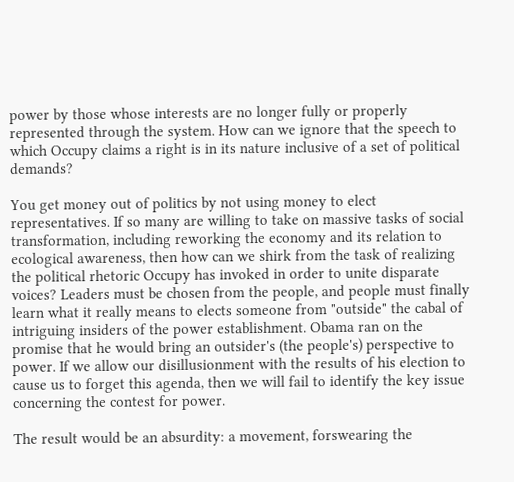power by those whose interests are no longer fully or properly represented through the system. How can we ignore that the speech to which Occupy claims a right is in its nature inclusive of a set of political demands?

You get money out of politics by not using money to elect representatives. If so many are willing to take on massive tasks of social transformation, including reworking the economy and its relation to ecological awareness, then how can we shirk from the task of realizing the political rhetoric Occupy has invoked in order to unite disparate voices? Leaders must be chosen from the people, and people must finally learn what it really means to elects someone from "outside" the cabal of intriguing insiders of the power establishment. Obama ran on the promise that he would bring an outsider's (the people's) perspective to power. If we allow our disillusionment with the results of his election to cause us to forget this agenda, then we will fail to identify the key issue concerning the contest for power.

The result would be an absurdity: a movement, forswearing the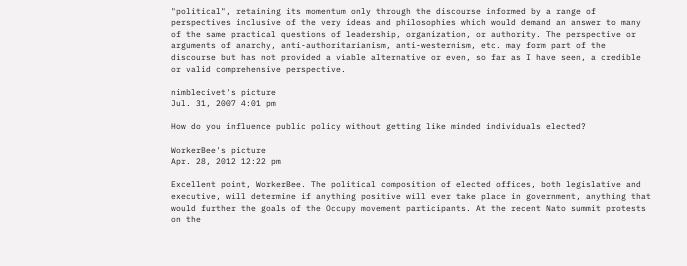"political", retaining its momentum only through the discourse informed by a range of perspectives inclusive of the very ideas and philosophies which would demand an answer to many of the same practical questions of leadership, organization, or authority. The perspective or arguments of anarchy, anti-authoritarianism, anti-westernism, etc. may form part of the discourse but has not provided a viable alternative or even, so far as I have seen, a credible or valid comprehensive perspective.

nimblecivet's picture
Jul. 31, 2007 4:01 pm

How do you influence public policy without getting like minded individuals elected?

WorkerBee's picture
Apr. 28, 2012 12:22 pm

Excellent point, WorkerBee. The political composition of elected offices, both legislative and executive, will determine if anything positive will ever take place in government, anything that would further the goals of the Occupy movement participants. At the recent Nato summit protests on the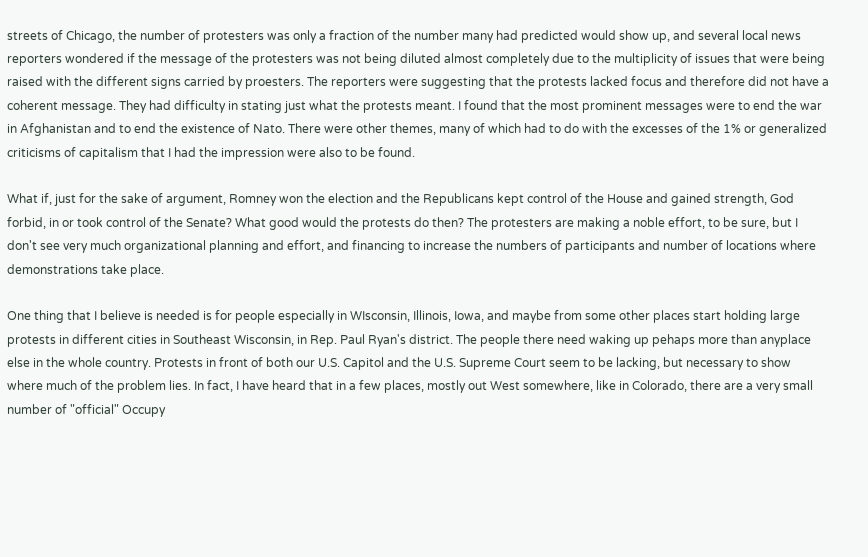streets of Chicago, the number of protesters was only a fraction of the number many had predicted would show up, and several local news reporters wondered if the message of the protesters was not being diluted almost completely due to the multiplicity of issues that were being raised with the different signs carried by proesters. The reporters were suggesting that the protests lacked focus and therefore did not have a coherent message. They had difficulty in stating just what the protests meant. I found that the most prominent messages were to end the war in Afghanistan and to end the existence of Nato. There were other themes, many of which had to do with the excesses of the 1% or generalized criticisms of capitalism that I had the impression were also to be found.

What if, just for the sake of argument, Romney won the election and the Republicans kept control of the House and gained strength, God forbid, in or took control of the Senate? What good would the protests do then? The protesters are making a noble effort, to be sure, but I don't see very much organizational planning and effort, and financing to increase the numbers of participants and number of locations where demonstrations take place.

One thing that I believe is needed is for people especially in WIsconsin, Illinois, Iowa, and maybe from some other places start holding large protests in different cities in Southeast Wisconsin, in Rep. Paul Ryan's district. The people there need waking up pehaps more than anyplace else in the whole country. Protests in front of both our U.S. Capitol and the U.S. Supreme Court seem to be lacking, but necessary to show where much of the problem lies. In fact, I have heard that in a few places, mostly out West somewhere, like in Colorado, there are a very small number of "official" Occupy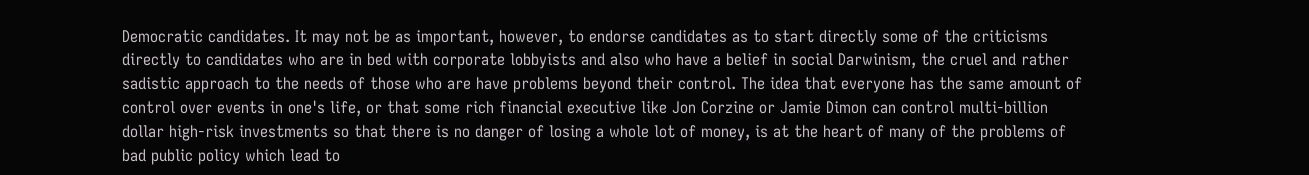Democratic candidates. It may not be as important, however, to endorse candidates as to start directly some of the criticisms directly to candidates who are in bed with corporate lobbyists and also who have a belief in social Darwinism, the cruel and rather sadistic approach to the needs of those who are have problems beyond their control. The idea that everyone has the same amount of control over events in one's life, or that some rich financial executive like Jon Corzine or Jamie Dimon can control multi-billion dollar high-risk investments so that there is no danger of losing a whole lot of money, is at the heart of many of the problems of bad public policy which lead to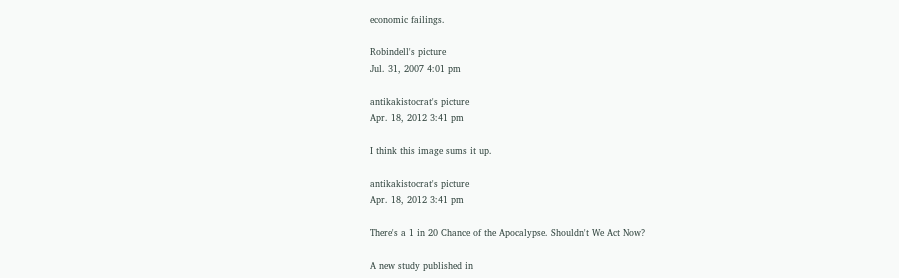economic failings.

Robindell's picture
Jul. 31, 2007 4:01 pm

antikakistocrat's picture
Apr. 18, 2012 3:41 pm

I think this image sums it up.

antikakistocrat's picture
Apr. 18, 2012 3:41 pm

There's a 1 in 20 Chance of the Apocalypse. Shouldn't We Act Now?

A new study published in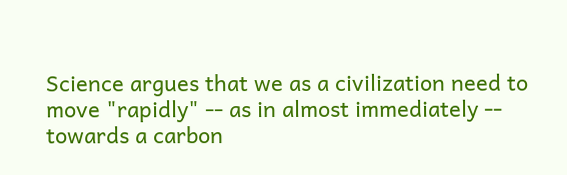Science argues that we as a civilization need to move "rapidly" -- as in almost immediately -- towards a carbon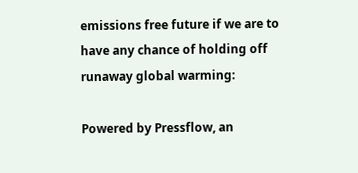emissions free future if we are to have any chance of holding off runaway global warming:

Powered by Pressflow, an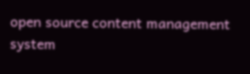open source content management system